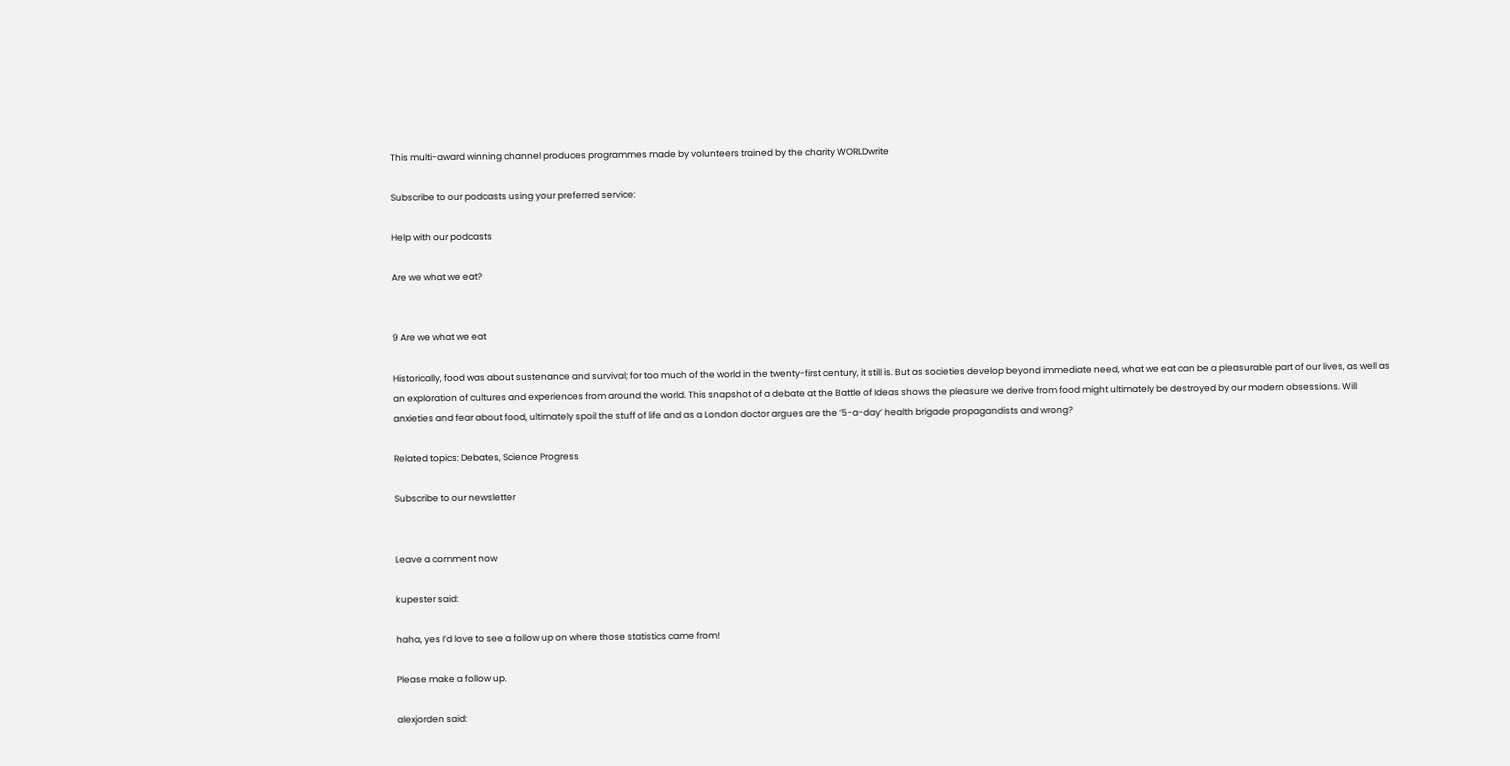This multi-award winning channel produces programmes made by volunteers trained by the charity WORLDwrite

Subscribe to our podcasts using your preferred service:

Help with our podcasts

Are we what we eat?


9 Are we what we eat

Historically, food was about sustenance and survival; for too much of the world in the twenty-first century, it still is. But as societies develop beyond immediate need, what we eat can be a pleasurable part of our lives, as well as an exploration of cultures and experiences from around the world. This snapshot of a debate at the Battle of Ideas shows the pleasure we derive from food might ultimately be destroyed by our modern obsessions. Will anxieties and fear about food, ultimately spoil the stuff of life and as a London doctor argues are the ‘5-a-day’ health brigade propagandists and wrong?

Related topics: Debates, Science Progress

Subscribe to our newsletter


Leave a comment now

kupester said:

haha, yes I’d love to see a follow up on where those statistics came from!

Please make a follow up.

alexjorden said: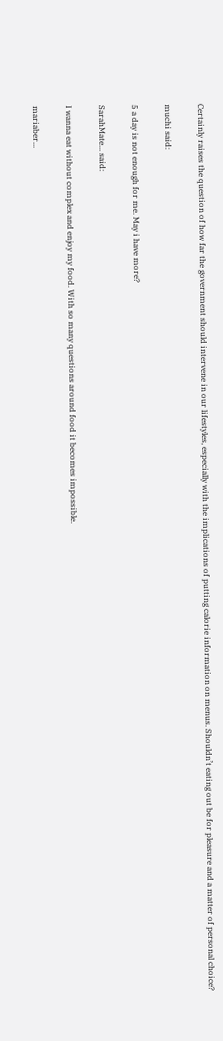Certainly raises the question of how far the government should intervene in our lifestyles, especially with the implications of putting calorie information on menus. Shouldn’t eating out be for pleasure and a matter of personal choice?

muchi said:

5 a day is not enough for me. May i have more?

SarahMate... said:

I wanna eat without complex and enjoy my food. With so many questions around food it becomes impossible.

mariaber...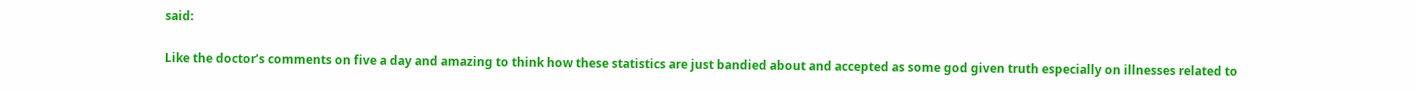said:

Like the doctor’s comments on five a day and amazing to think how these statistics are just bandied about and accepted as some god given truth especially on illnesses related to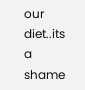our diet..its a shame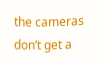the cameras don’t get a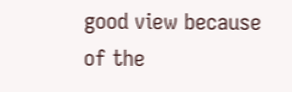good view because of the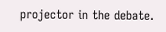projector in the debate.